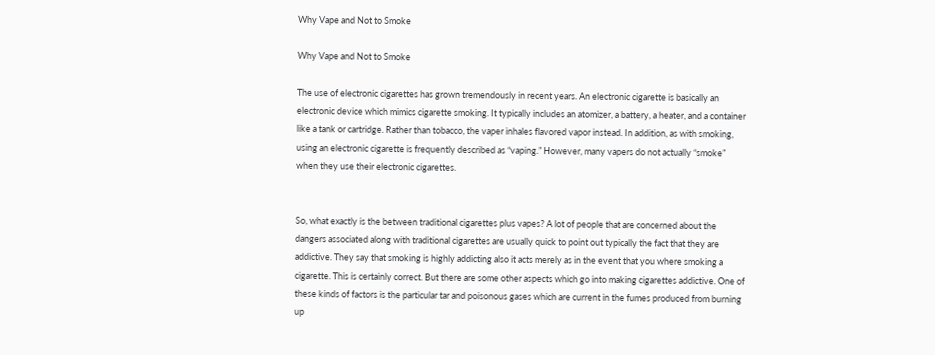Why Vape and Not to Smoke

Why Vape and Not to Smoke

The use of electronic cigarettes has grown tremendously in recent years. An electronic cigarette is basically an electronic device which mimics cigarette smoking. It typically includes an atomizer, a battery, a heater, and a container like a tank or cartridge. Rather than tobacco, the vaper inhales flavored vapor instead. In addition, as with smoking, using an electronic cigarette is frequently described as “vaping.” However, many vapers do not actually “smoke” when they use their electronic cigarettes.


So, what exactly is the between traditional cigarettes plus vapes? A lot of people that are concerned about the dangers associated along with traditional cigarettes are usually quick to point out typically the fact that they are addictive. They say that smoking is highly addicting also it acts merely as in the event that you where smoking a cigarette. This is certainly correct. But there are some other aspects which go into making cigarettes addictive. One of these kinds of factors is the particular tar and poisonous gases which are current in the fumes produced from burning up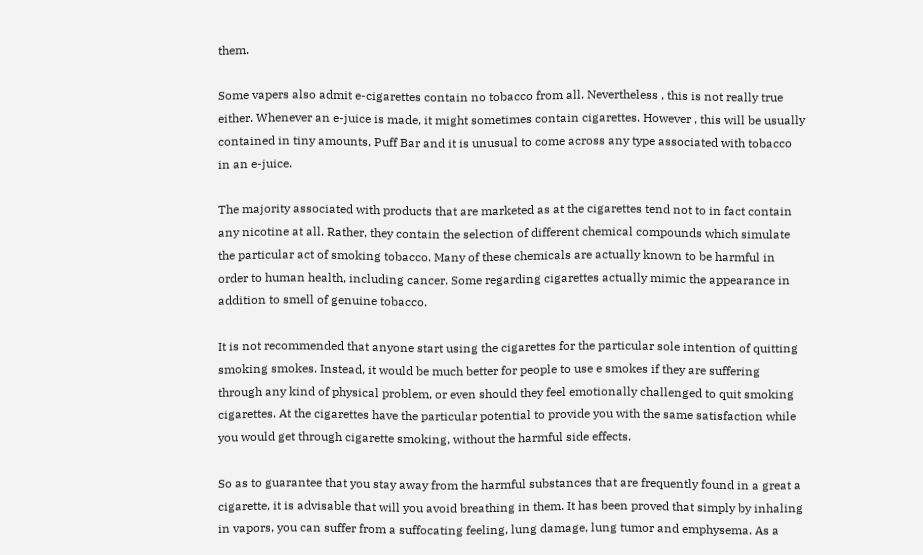them.

Some vapers also admit e-cigarettes contain no tobacco from all. Nevertheless , this is not really true either. Whenever an e-juice is made, it might sometimes contain cigarettes. However , this will be usually contained in tiny amounts, Puff Bar and it is unusual to come across any type associated with tobacco in an e-juice.

The majority associated with products that are marketed as at the cigarettes tend not to in fact contain any nicotine at all. Rather, they contain the selection of different chemical compounds which simulate the particular act of smoking tobacco. Many of these chemicals are actually known to be harmful in order to human health, including cancer. Some regarding cigarettes actually mimic the appearance in addition to smell of genuine tobacco.

It is not recommended that anyone start using the cigarettes for the particular sole intention of quitting smoking smokes. Instead, it would be much better for people to use e smokes if they are suffering through any kind of physical problem, or even should they feel emotionally challenged to quit smoking cigarettes. At the cigarettes have the particular potential to provide you with the same satisfaction while you would get through cigarette smoking, without the harmful side effects.

So as to guarantee that you stay away from the harmful substances that are frequently found in a great a cigarette, it is advisable that will you avoid breathing in them. It has been proved that simply by inhaling in vapors, you can suffer from a suffocating feeling, lung damage, lung tumor and emphysema. As a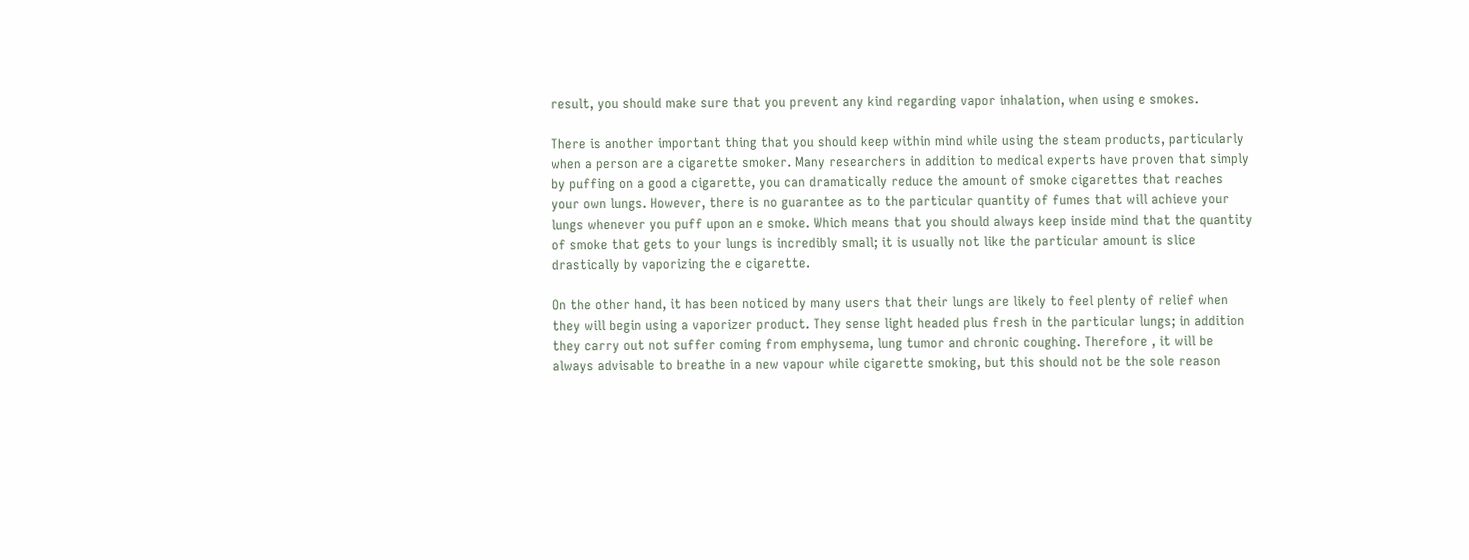result, you should make sure that you prevent any kind regarding vapor inhalation, when using e smokes.

There is another important thing that you should keep within mind while using the steam products, particularly when a person are a cigarette smoker. Many researchers in addition to medical experts have proven that simply by puffing on a good a cigarette, you can dramatically reduce the amount of smoke cigarettes that reaches your own lungs. However, there is no guarantee as to the particular quantity of fumes that will achieve your lungs whenever you puff upon an e smoke. Which means that you should always keep inside mind that the quantity of smoke that gets to your lungs is incredibly small; it is usually not like the particular amount is slice drastically by vaporizing the e cigarette.

On the other hand, it has been noticed by many users that their lungs are likely to feel plenty of relief when they will begin using a vaporizer product. They sense light headed plus fresh in the particular lungs; in addition they carry out not suffer coming from emphysema, lung tumor and chronic coughing. Therefore , it will be always advisable to breathe in a new vapour while cigarette smoking, but this should not be the sole reason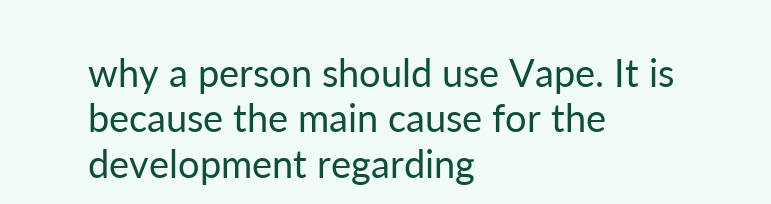why a person should use Vape. It is because the main cause for the development regarding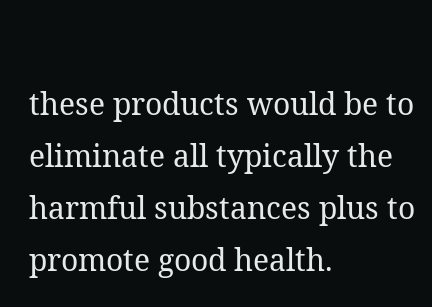these products would be to eliminate all typically the harmful substances plus to promote good health.